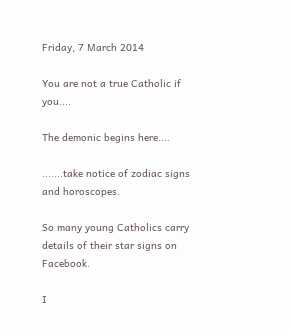Friday, 7 March 2014

You are not a true Catholic if you....

The demonic begins here....

.......take notice of zodiac signs and horoscopes.

So many young Catholics carry details of their star signs on Facebook.

I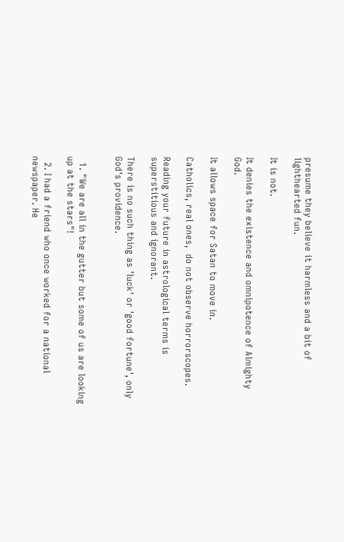presume they believe it harmless and a bit of lighthearted fun.

It is not.

It denies the existence and omnipotence of Almighty God.

It allows space for Satan to move in.

Catholics, real ones,  do not observe horrorscopes.

Reading your future in astrological terms is superstitious and ignorant.

There is no such thing as 'luck' or 'good fortune', only God's providence.


  1. "We are all in the gutter but some of us are looking up at the stars"!

  2. I had a friend who once worked for a national newspaper. He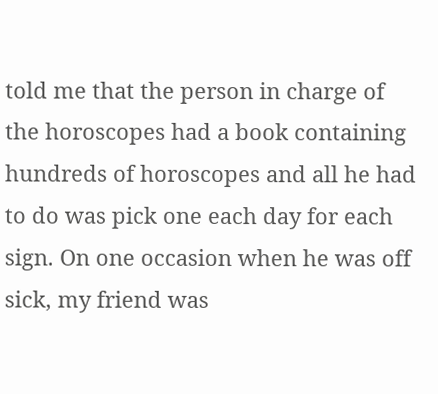told me that the person in charge of the horoscopes had a book containing hundreds of horoscopes and all he had to do was pick one each day for each sign. On one occasion when he was off sick, my friend was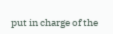put in charge of the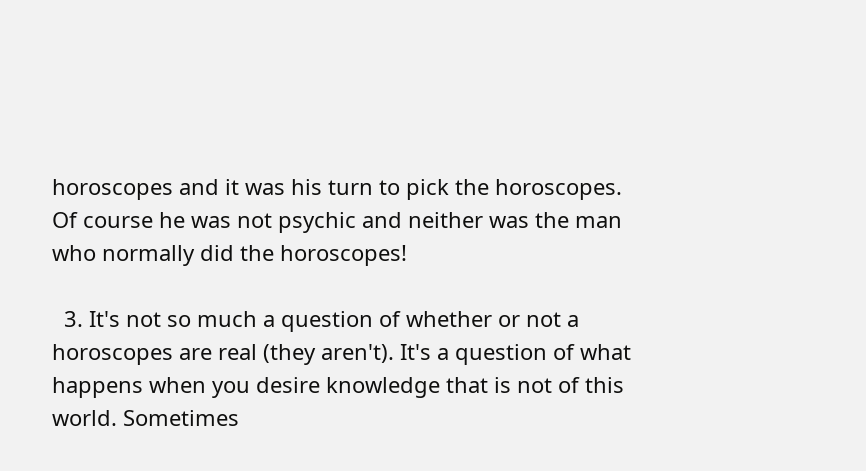horoscopes and it was his turn to pick the horoscopes. Of course he was not psychic and neither was the man who normally did the horoscopes!

  3. It's not so much a question of whether or not a horoscopes are real (they aren't). It's a question of what happens when you desire knowledge that is not of this world. Sometimes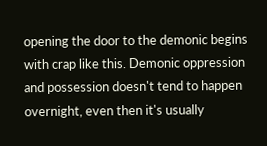opening the door to the demonic begins with crap like this. Demonic oppression and possession doesn't tend to happen overnight, even then it's usually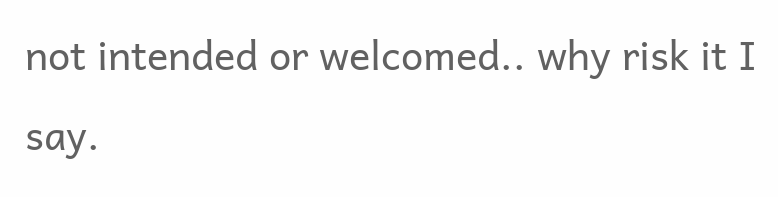not intended or welcomed.. why risk it I say.